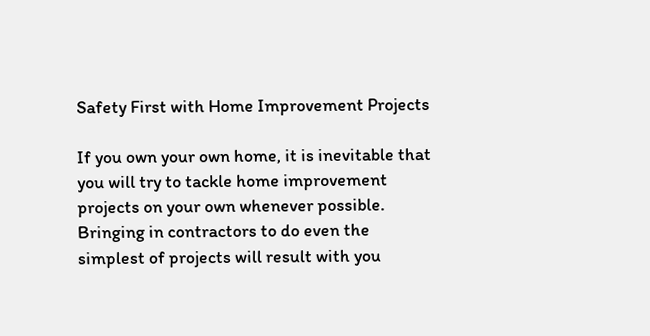Safety First with Home Improvement Projects

If you own your own home, it is inevitable that you will try to tackle home improvement projects on your own whenever possible. Bringing in contractors to do even the simplest of projects will result with you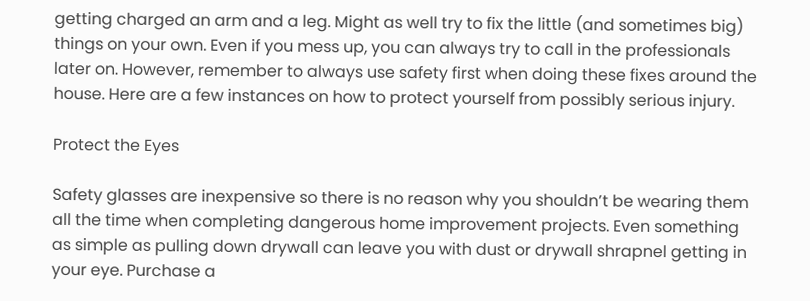getting charged an arm and a leg. Might as well try to fix the little (and sometimes big) things on your own. Even if you mess up, you can always try to call in the professionals later on. However, remember to always use safety first when doing these fixes around the house. Here are a few instances on how to protect yourself from possibly serious injury.

Protect the Eyes

Safety glasses are inexpensive so there is no reason why you shouldn’t be wearing them all the time when completing dangerous home improvement projects. Even something as simple as pulling down drywall can leave you with dust or drywall shrapnel getting in your eye. Purchase a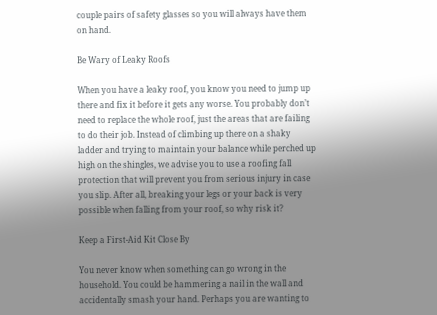couple pairs of safety glasses so you will always have them on hand.

Be Wary of Leaky Roofs

When you have a leaky roof, you know you need to jump up there and fix it before it gets any worse. You probably don’t need to replace the whole roof, just the areas that are failing to do their job. Instead of climbing up there on a shaky ladder and trying to maintain your balance while perched up high on the shingles, we advise you to use a roofing fall protection that will prevent you from serious injury in case you slip. After all, breaking your legs or your back is very possible when falling from your roof, so why risk it?

Keep a First-Aid Kit Close By

You never know when something can go wrong in the household. You could be hammering a nail in the wall and accidentally smash your hand. Perhaps you are wanting to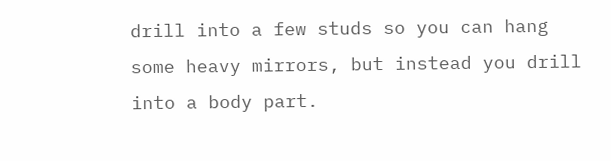drill into a few studs so you can hang some heavy mirrors, but instead you drill into a body part.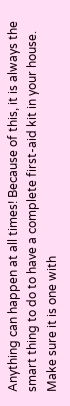Anything can happen at all times! Because of this, it is always the smart thing to do to have a complete first-aid kit in your house. Make sure it is one with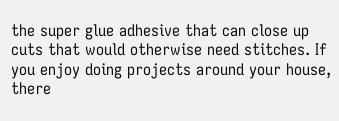the super glue adhesive that can close up cuts that would otherwise need stitches. If you enjoy doing projects around your house, there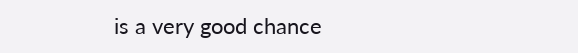is a very good chance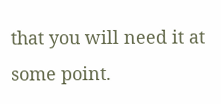that you will need it at some point.